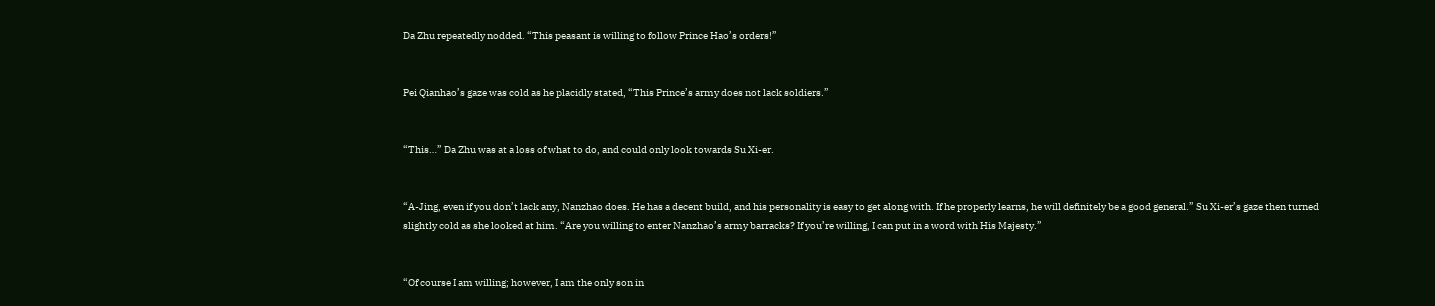Da Zhu repeatedly nodded. “This peasant is willing to follow Prince Hao’s orders!”


Pei Qianhao’s gaze was cold as he placidly stated, “This Prince’s army does not lack soldiers.”


“This…” Da Zhu was at a loss of what to do, and could only look towards Su Xi-er.


“A-Jing, even if you don’t lack any, Nanzhao does. He has a decent build, and his personality is easy to get along with. If he properly learns, he will definitely be a good general.” Su Xi-er’s gaze then turned slightly cold as she looked at him. “Are you willing to enter Nanzhao’s army barracks? If you’re willing, I can put in a word with His Majesty.”


“Of course I am willing; however, I am the only son in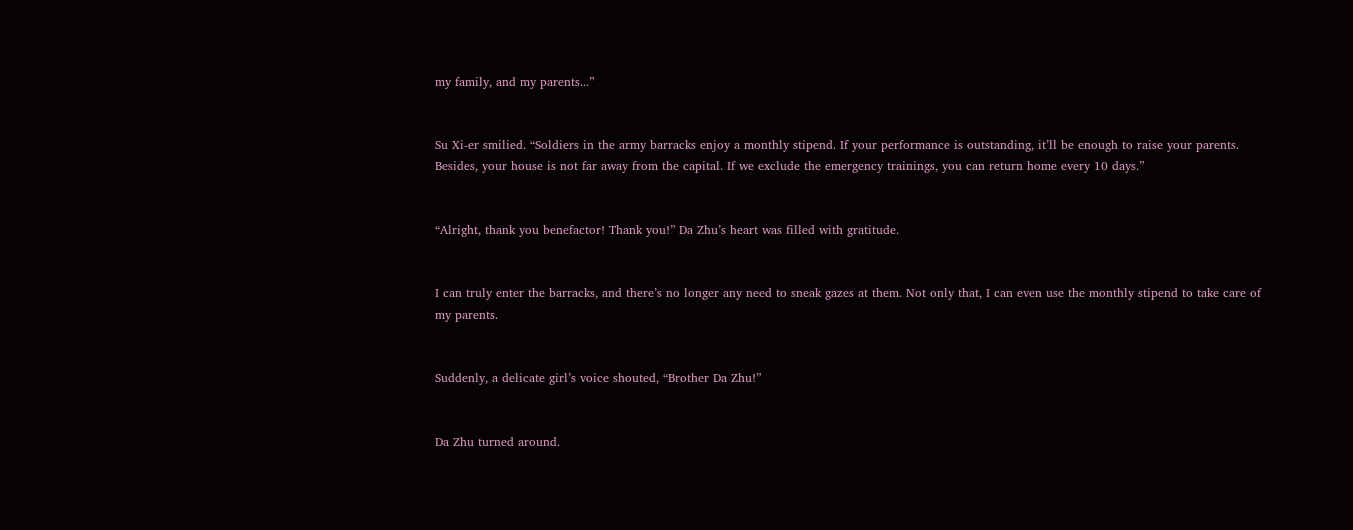my family, and my parents...”


Su Xi-er smilied. “Soldiers in the army barracks enjoy a monthly stipend. If your performance is outstanding, it’ll be enough to raise your parents. Besides, your house is not far away from the capital. If we exclude the emergency trainings, you can return home every 10 days.”


“Alright, thank you benefactor! Thank you!” Da Zhu’s heart was filled with gratitude.


I can truly enter the barracks, and there’s no longer any need to sneak gazes at them. Not only that, I can even use the monthly stipend to take care of my parents.


Suddenly, a delicate girl’s voice shouted, “Brother Da Zhu!”


Da Zhu turned around.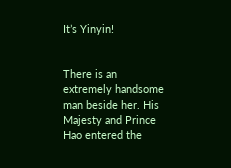It’s Yinyin!


There is an extremely handsome man beside her. His Majesty and Prince Hao entered the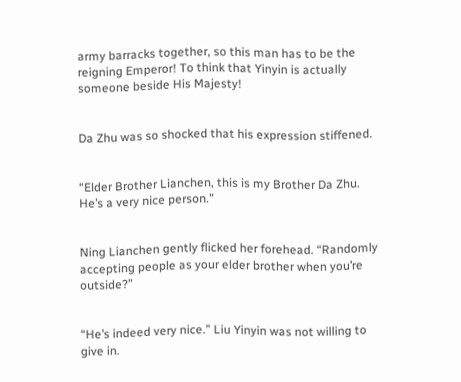army barracks together, so this man has to be the reigning Emperor! To think that Yinyin is actually someone beside His Majesty!


Da Zhu was so shocked that his expression stiffened.


“Elder Brother Lianchen, this is my Brother Da Zhu. He’s a very nice person.”


Ning Lianchen gently flicked her forehead. “Randomly accepting people as your elder brother when you’re outside?”


“He’s indeed very nice.” Liu Yinyin was not willing to give in.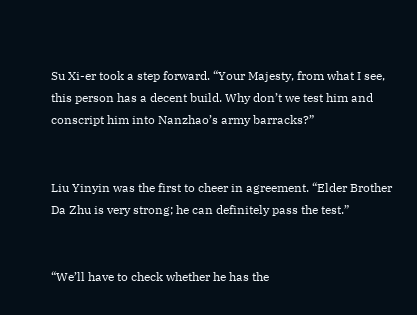Su Xi-er took a step forward. “Your Majesty, from what I see, this person has a decent build. Why don’t we test him and conscript him into Nanzhao’s army barracks?”


Liu Yinyin was the first to cheer in agreement. “Elder Brother Da Zhu is very strong; he can definitely pass the test.”


“We’ll have to check whether he has the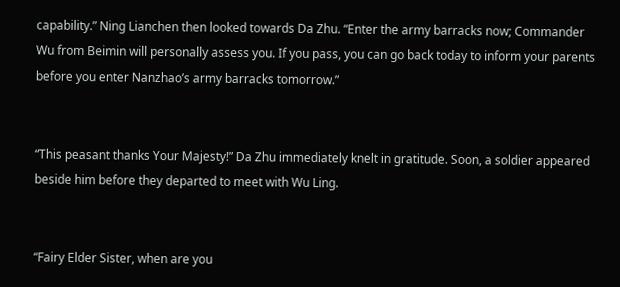capability.” Ning Lianchen then looked towards Da Zhu. “Enter the army barracks now; Commander Wu from Beimin will personally assess you. If you pass, you can go back today to inform your parents before you enter Nanzhao’s army barracks tomorrow.”


“This peasant thanks Your Majesty!” Da Zhu immediately knelt in gratitude. Soon, a soldier appeared beside him before they departed to meet with Wu Ling.


“Fairy Elder Sister, when are you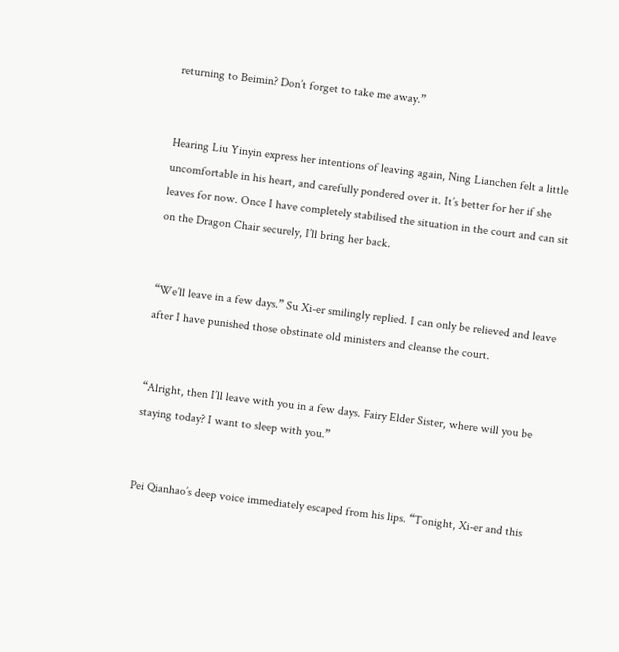returning to Beimin? Don’t forget to take me away.”


Hearing Liu Yinyin express her intentions of leaving again, Ning Lianchen felt a little uncomfortable in his heart, and carefully pondered over it. It’s better for her if she leaves for now. Once I have completely stabilised the situation in the court and can sit on the Dragon Chair securely, I’ll bring her back.


“We’ll leave in a few days.” Su Xi-er smilingly replied. I can only be relieved and leave after I have punished those obstinate old ministers and cleanse the court.


“Alright, then I’ll leave with you in a few days. Fairy Elder Sister, where will you be staying today? I want to sleep with you.”


Pei Qianhao’s deep voice immediately escaped from his lips. “Tonight, Xi-er and this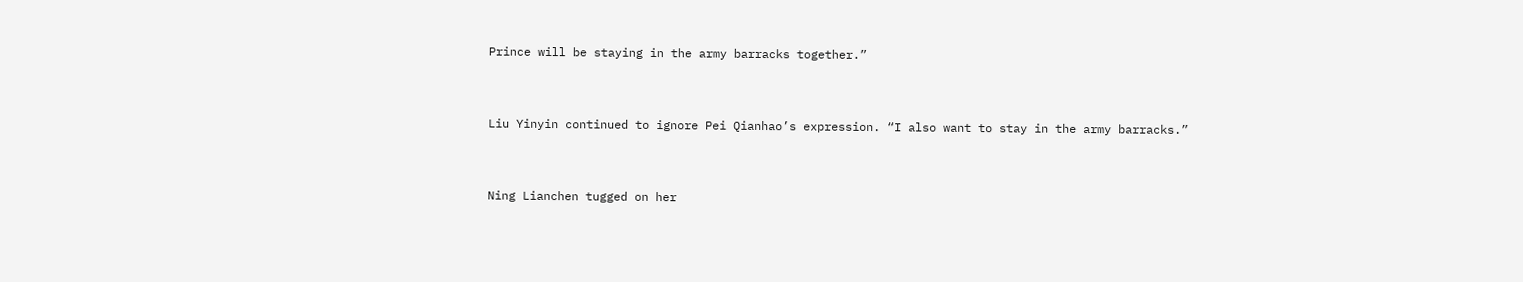Prince will be staying in the army barracks together.”


Liu Yinyin continued to ignore Pei Qianhao’s expression. “I also want to stay in the army barracks.”


Ning Lianchen tugged on her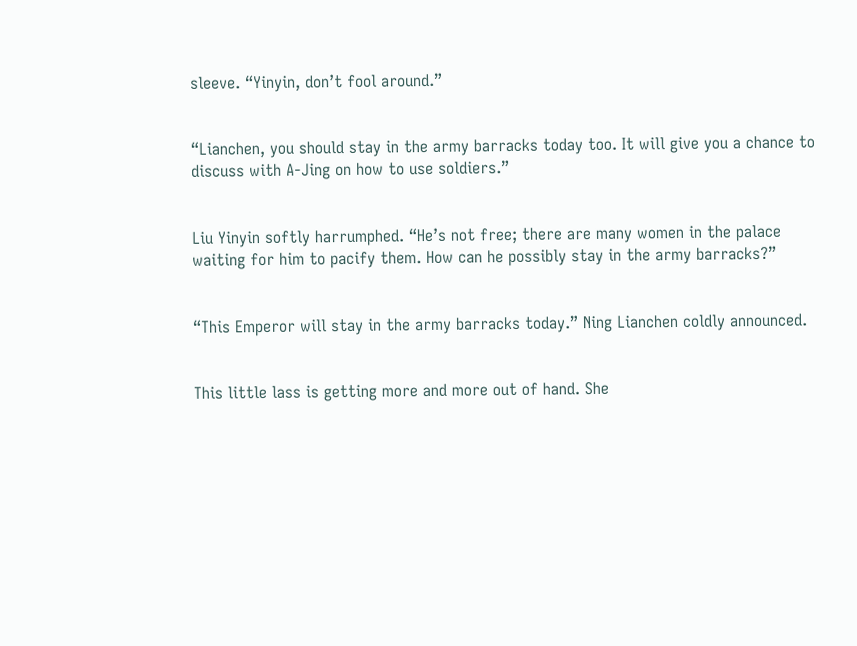sleeve. “Yinyin, don’t fool around.”


“Lianchen, you should stay in the army barracks today too. It will give you a chance to discuss with A-Jing on how to use soldiers.”


Liu Yinyin softly harrumphed. “He’s not free; there are many women in the palace waiting for him to pacify them. How can he possibly stay in the army barracks?”


“This Emperor will stay in the army barracks today.” Ning Lianchen coldly announced.


This little lass is getting more and more out of hand. She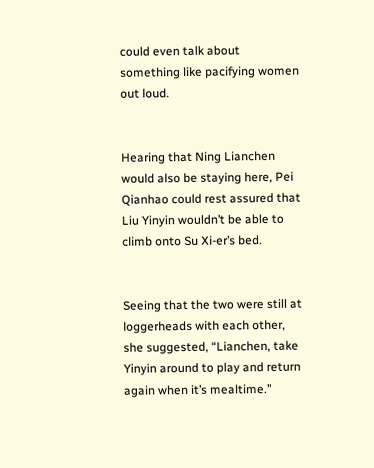could even talk about something like pacifying women out loud.


Hearing that Ning Lianchen would also be staying here, Pei Qianhao could rest assured that Liu Yinyin wouldn’t be able to climb onto Su Xi-er’s bed.


Seeing that the two were still at loggerheads with each other, she suggested, “Lianchen, take Yinyin around to play and return again when it’s mealtime.”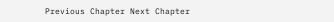Previous Chapter Next Chapter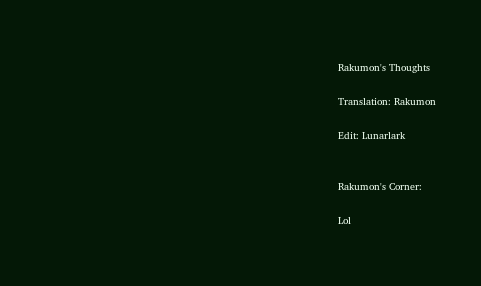Rakumon's Thoughts

Translation: Rakumon

Edit: Lunarlark


Rakumon's Corner:

Lol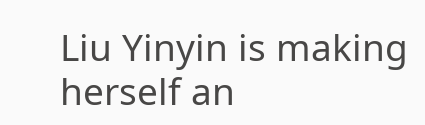Liu Yinyin is making herself an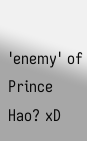'enemy' of Prince Hao? xD